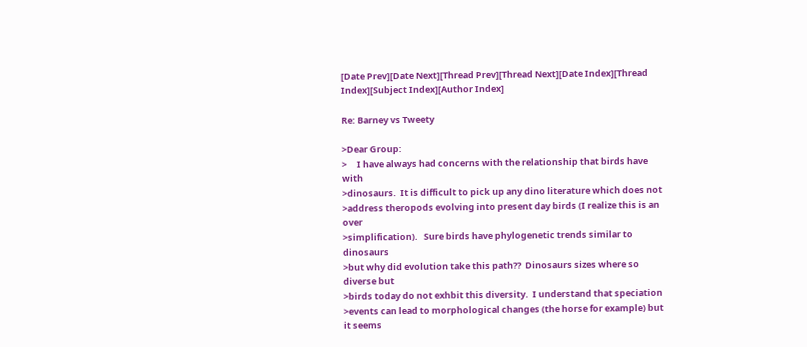[Date Prev][Date Next][Thread Prev][Thread Next][Date Index][Thread Index][Subject Index][Author Index]

Re: Barney vs Tweety

>Dear Group:
>     I have always had concerns with the relationship that birds have with
>dinosaurs.  It is difficult to pick up any dino literature which does not
>address theropods evolving into present day birds (I realize this is an over
>simplification).   Sure birds have phylogenetic trends similar to dinosaurs
>but why did evolution take this path??  Dinosaurs sizes where so diverse but
>birds today do not exhbit this diversity.  I understand that speciation
>events can lead to morphological changes (the horse for example) but it seems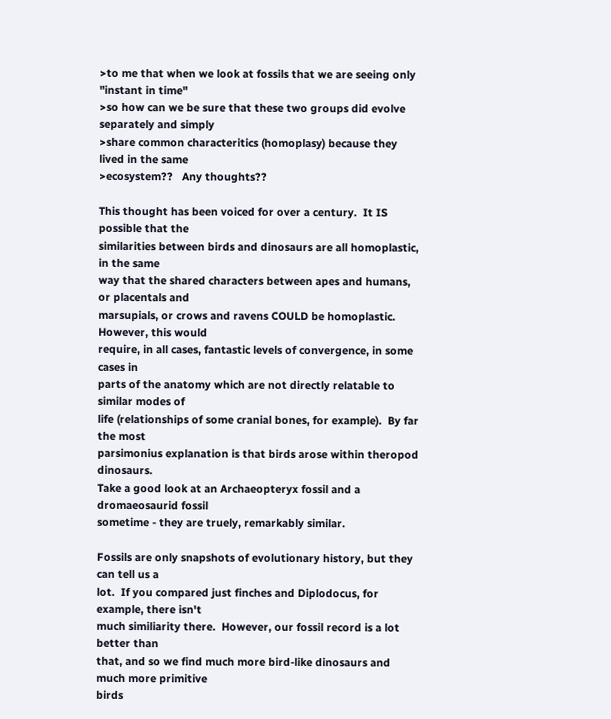>to me that when we look at fossils that we are seeing only "instant in time"
>so how can we be sure that these two groups did evolve separately and simply
>share common characteritics (homoplasy) because they lived in the same
>ecosystem??   Any thoughts??

This thought has been voiced for over a century.  It IS possible that the
similarities between birds and dinosaurs are all homoplastic, in the same
way that the shared characters between apes and humans, or placentals and
marsupials, or crows and ravens COULD be homoplastic.  However, this would
require, in all cases, fantastic levels of convergence, in some cases in
parts of the anatomy which are not directly relatable to similar modes of
life (relationships of some cranial bones, for example).  By far the most
parsimonius explanation is that birds arose within theropod dinosaurs.
Take a good look at an Archaeopteryx fossil and a dromaeosaurid fossil
sometime - they are truely, remarkably similar.

Fossils are only snapshots of evolutionary history, but they can tell us a
lot.  If you compared just finches and Diplodocus, for example, there isn't
much similiarity there.  However, our fossil record is a lot better than
that, and so we find much more bird-like dinosaurs and much more primitive
birds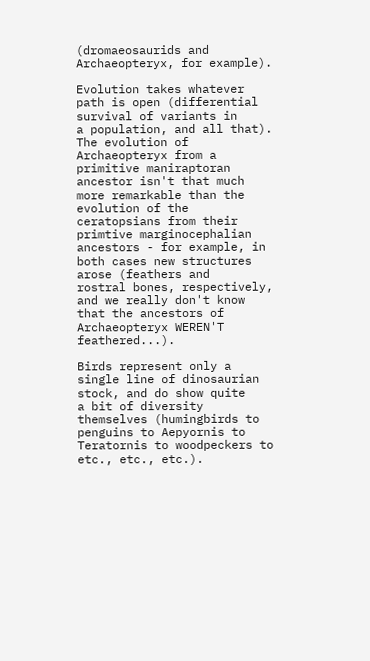(dromaeosaurids and Archaeopteryx, for example).

Evolution takes whatever path is open (differential survival of variants in
a population, and all that).  The evolution of Archaeopteryx from a
primitive maniraptoran ancestor isn't that much more remarkable than the
evolution of the ceratopsians from their primtive marginocephalian
ancestors - for example, in both cases new structures arose (feathers and
rostral bones, respectively, and we really don't know that the ancestors of
Archaeopteryx WEREN'T feathered...).

Birds represent only a single line of dinosaurian stock, and do show quite
a bit of diversity themselves (humingbirds to penguins to Aepyornis to
Teratornis to woodpeckers to etc., etc., etc.).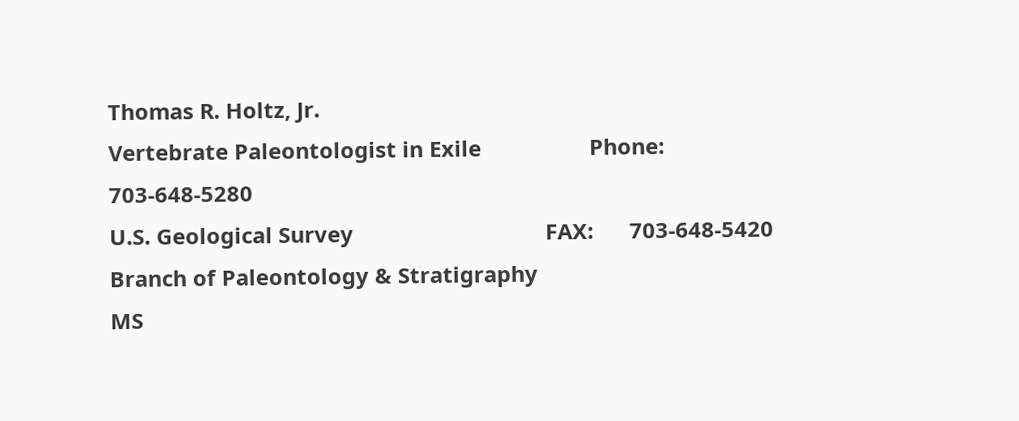Thomas R. Holtz, Jr.
Vertebrate Paleontologist in Exile                  Phone:      703-648-5280
U.S. Geological Survey                                FAX:      703-648-5420
Branch of Paleontology & Stratigraphy
MS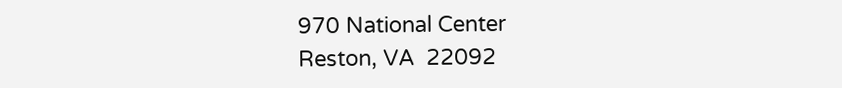970 National Center
Reston, VA  22092